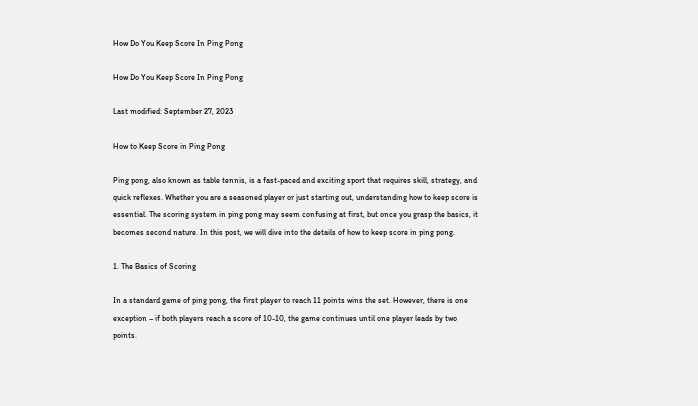How Do You Keep Score In Ping Pong

How Do You Keep Score In Ping Pong

Last modified: September 27, 2023

How to Keep Score in Ping Pong

Ping pong, also known as table tennis, is a fast-paced and exciting sport that requires skill, strategy, and quick reflexes. Whether you are a seasoned player or just starting out, understanding how to keep score is essential. The scoring system in ping pong may seem confusing at first, but once you grasp the basics, it becomes second nature. In this post, we will dive into the details of how to keep score in ping pong.

1. The Basics of Scoring

In a standard game of ping pong, the first player to reach 11 points wins the set. However, there is one exception – if both players reach a score of 10-10, the game continues until one player leads by two points.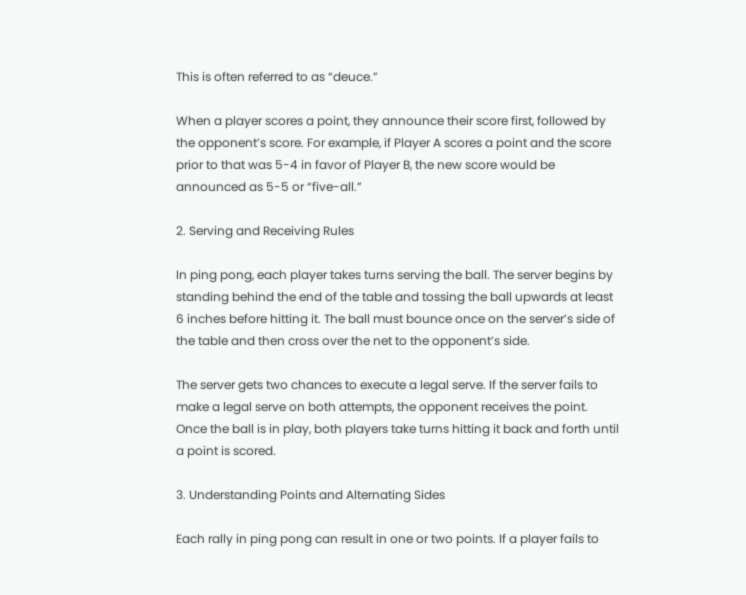This is often referred to as “deuce.”

When a player scores a point, they announce their score first, followed by the opponent’s score. For example, if Player A scores a point and the score prior to that was 5-4 in favor of Player B, the new score would be announced as 5-5 or “five-all.”

2. Serving and Receiving Rules

In ping pong, each player takes turns serving the ball. The server begins by standing behind the end of the table and tossing the ball upwards at least 6 inches before hitting it. The ball must bounce once on the server’s side of the table and then cross over the net to the opponent’s side.

The server gets two chances to execute a legal serve. If the server fails to make a legal serve on both attempts, the opponent receives the point. Once the ball is in play, both players take turns hitting it back and forth until a point is scored.

3. Understanding Points and Alternating Sides

Each rally in ping pong can result in one or two points. If a player fails to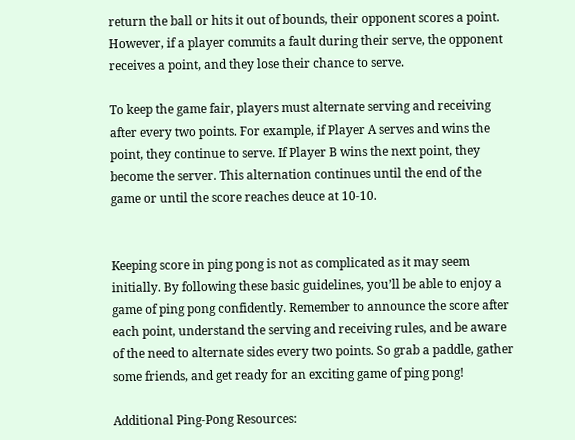return the ball or hits it out of bounds, their opponent scores a point. However, if a player commits a fault during their serve, the opponent receives a point, and they lose their chance to serve.

To keep the game fair, players must alternate serving and receiving after every two points. For example, if Player A serves and wins the point, they continue to serve. If Player B wins the next point, they become the server. This alternation continues until the end of the game or until the score reaches deuce at 10-10.


Keeping score in ping pong is not as complicated as it may seem initially. By following these basic guidelines, you’ll be able to enjoy a game of ping pong confidently. Remember to announce the score after each point, understand the serving and receiving rules, and be aware of the need to alternate sides every two points. So grab a paddle, gather some friends, and get ready for an exciting game of ping pong!

Additional Ping-Pong Resources: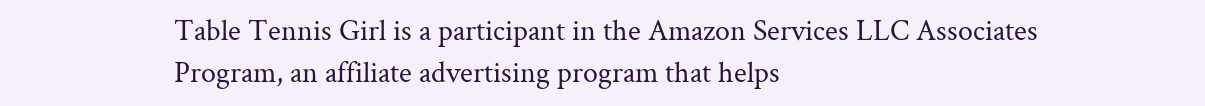Table Tennis Girl is a participant in the Amazon Services LLC Associates Program, an affiliate advertising program that helps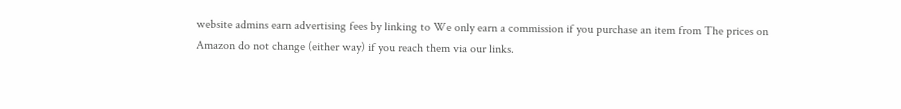website admins earn advertising fees by linking to We only earn a commission if you purchase an item from The prices on Amazon do not change (either way) if you reach them via our links.